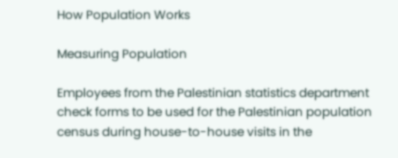How Population Works

Measuring Population

Employees from the Palestinian statistics department check forms to be used for the Palestinian population census during house-to-house visits in the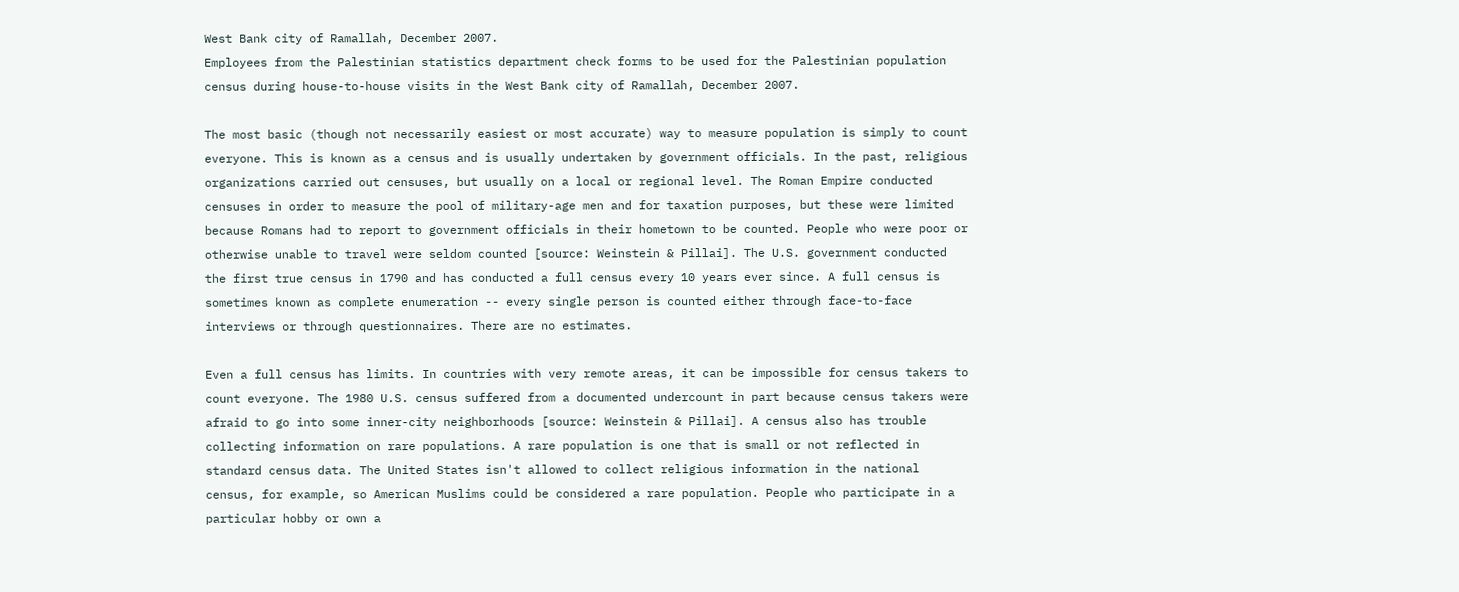West Bank city of Ramallah, December 2007.
Employees from the Palestinian statistics department check forms to be used for the Palestinian population census during house-to-house visits in the West Bank city of Ramallah, December 2007.

The most basic (though not necessarily easiest or most accurate) way to measure population is simply to count everyone. This is known as a census and is usually undertaken by government officials. In the past, religious organizations carried out censuses, but usually on a local or regional level. The Roman Empire conducted censuses in order to measure the pool of military-age men and for taxation purposes, but these were limited because Romans had to report to government officials in their hometown to be counted. People who were poor or otherwise unable to travel were seldom counted [source: Weinstein & Pillai]. The U.S. government conducted the first true census in 1790 and has conducted a full census every 10 years ever since. A full census is sometimes known as complete enumeration -- every single person is counted either through face-to-face interviews or through questionnaires. There are no estimates.

Even a full census has limits. In countries with very remote areas, it can be impossible for census takers to count everyone. The 1980 U.S. census suffered from a documented undercount in part because census takers were afraid to go into some inner-city neighborhoods [source: Weinstein & Pillai]. A census also has trouble collecting information on rare populations. A rare population is one that is small or not reflected in standard census data. The United States isn't allowed to collect religious information in the national census, for example, so American Muslims could be considered a rare population. People who participate in a particular hobby or own a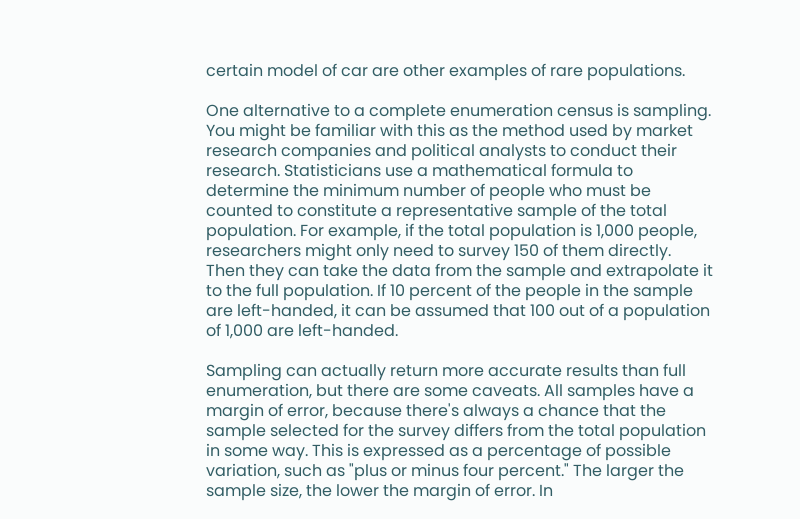certain model of car are other examples of rare populations.

One alternative to a complete enumeration census is sampling. You might be familiar with this as the method used by market research companies and political analysts to conduct their research. Statisticians use a mathematical formula to determine the minimum number of people who must be counted to constitute a representative sample of the total population. For example, if the total population is 1,000 people, researchers might only need to survey 150 of them directly. Then they can take the data from the sample and extrapolate it to the full population. If 10 percent of the people in the sample are left-handed, it can be assumed that 100 out of a population of 1,000 are left-handed.

Sampling can actually return more accurate results than full enumeration, but there are some caveats. All samples have a margin of error, because there's always a chance that the sample selected for the survey differs from the total population in some way. This is expressed as a percentage of possible variation, such as "plus or minus four percent." The larger the sample size, the lower the margin of error. In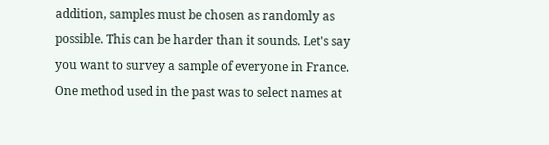addition, samples must be chosen as randomly as possible. This can be harder than it sounds. Let's say you want to survey a sample of everyone in France. One method used in the past was to select names at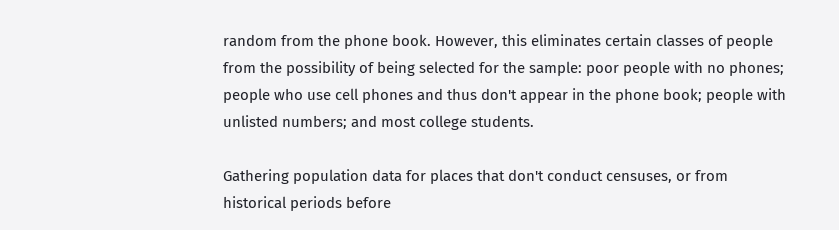random from the phone book. However, this eliminates certain classes of people from the possibility of being selected for the sample: poor people with no phones; people who use cell phones and thus don't appear in the phone book; people with unlisted numbers; and most college students.

Gathering population data for places that don't conduct censuses, or from historical periods before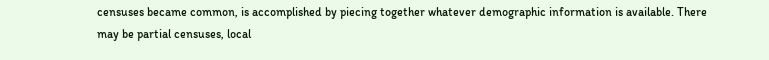censuses became common, is accomplished by piecing together whatever demographic information is available. There may be partial censuses, local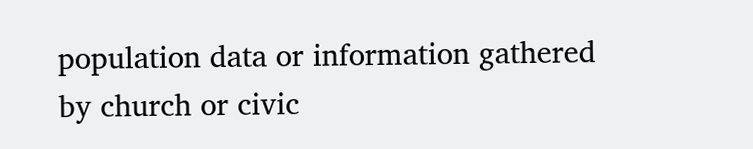population data or information gathered by church or civic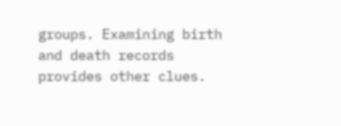groups. Examining birth and death records provides other clues.